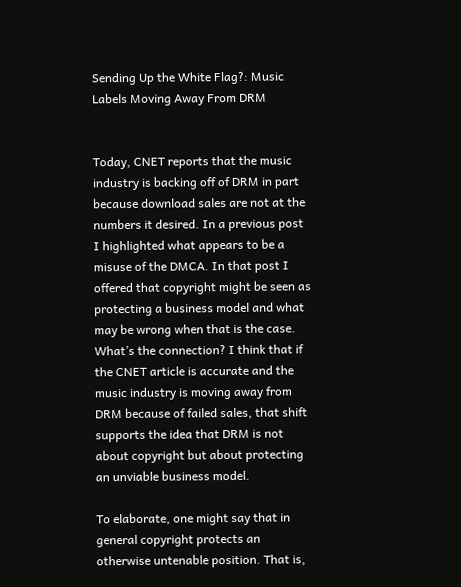Sending Up the White Flag?: Music Labels Moving Away From DRM


Today, CNET reports that the music industry is backing off of DRM in part because download sales are not at the numbers it desired. In a previous post I highlighted what appears to be a misuse of the DMCA. In that post I offered that copyright might be seen as protecting a business model and what may be wrong when that is the case. What’s the connection? I think that if the CNET article is accurate and the music industry is moving away from DRM because of failed sales, that shift supports the idea that DRM is not about copyright but about protecting an unviable business model.

To elaborate, one might say that in general copyright protects an otherwise untenable position. That is,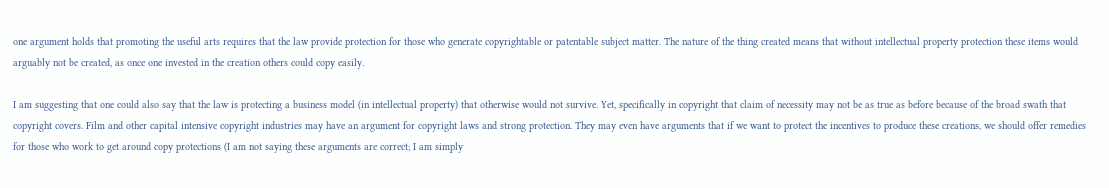one argument holds that promoting the useful arts requires that the law provide protection for those who generate copyrightable or patentable subject matter. The nature of the thing created means that without intellectual property protection these items would arguably not be created, as once one invested in the creation others could copy easily.

I am suggesting that one could also say that the law is protecting a business model (in intellectual property) that otherwise would not survive. Yet, specifically in copyright that claim of necessity may not be as true as before because of the broad swath that copyright covers. Film and other capital intensive copyright industries may have an argument for copyright laws and strong protection. They may even have arguments that if we want to protect the incentives to produce these creations, we should offer remedies for those who work to get around copy protections (I am not saying these arguments are correct; I am simply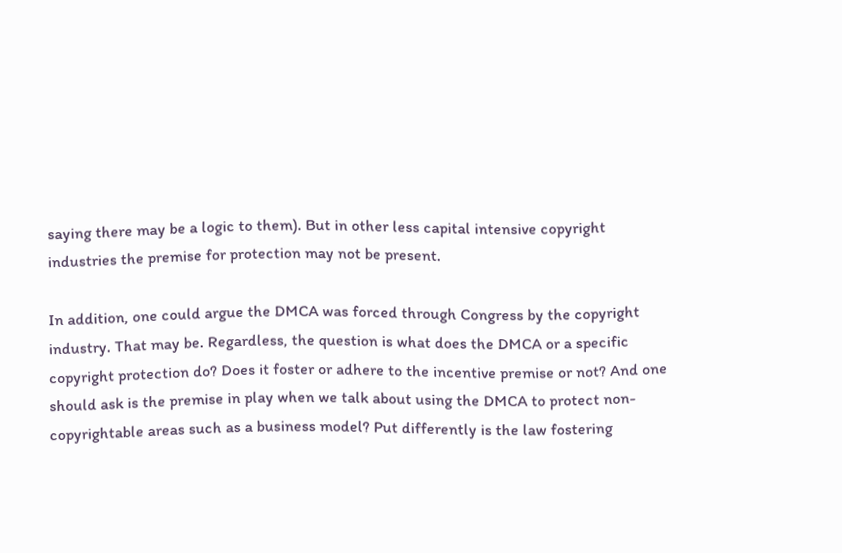saying there may be a logic to them). But in other less capital intensive copyright industries the premise for protection may not be present.

In addition, one could argue the DMCA was forced through Congress by the copyright industry. That may be. Regardless, the question is what does the DMCA or a specific copyright protection do? Does it foster or adhere to the incentive premise or not? And one should ask is the premise in play when we talk about using the DMCA to protect non-copyrightable areas such as a business model? Put differently is the law fostering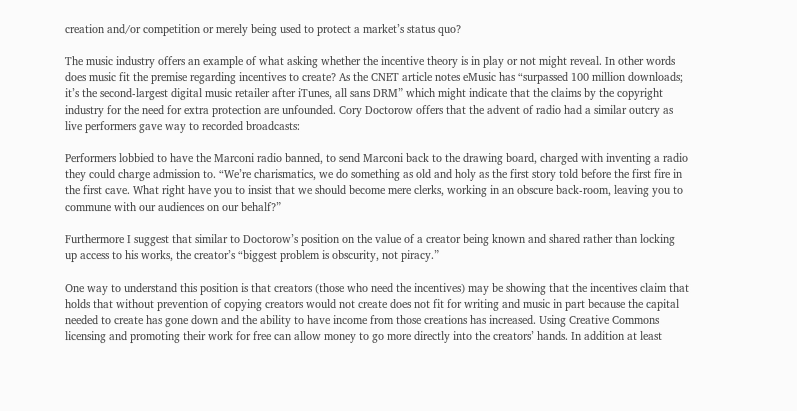creation and/or competition or merely being used to protect a market’s status quo?

The music industry offers an example of what asking whether the incentive theory is in play or not might reveal. In other words does music fit the premise regarding incentives to create? As the CNET article notes eMusic has “surpassed 100 million downloads; it’s the second-largest digital music retailer after iTunes, all sans DRM” which might indicate that the claims by the copyright industry for the need for extra protection are unfounded. Cory Doctorow offers that the advent of radio had a similar outcry as live performers gave way to recorded broadcasts:

Performers lobbied to have the Marconi radio banned, to send Marconi back to the drawing board, charged with inventing a radio they could charge admission to. “We’re charismatics, we do something as old and holy as the first story told before the first fire in the first cave. What right have you to insist that we should become mere clerks, working in an obscure back-room, leaving you to commune with our audiences on our behalf?”

Furthermore I suggest that similar to Doctorow’s position on the value of a creator being known and shared rather than locking up access to his works, the creator’s “biggest problem is obscurity, not piracy.”

One way to understand this position is that creators (those who need the incentives) may be showing that the incentives claim that holds that without prevention of copying creators would not create does not fit for writing and music in part because the capital needed to create has gone down and the ability to have income from those creations has increased. Using Creative Commons licensing and promoting their work for free can allow money to go more directly into the creators’ hands. In addition at least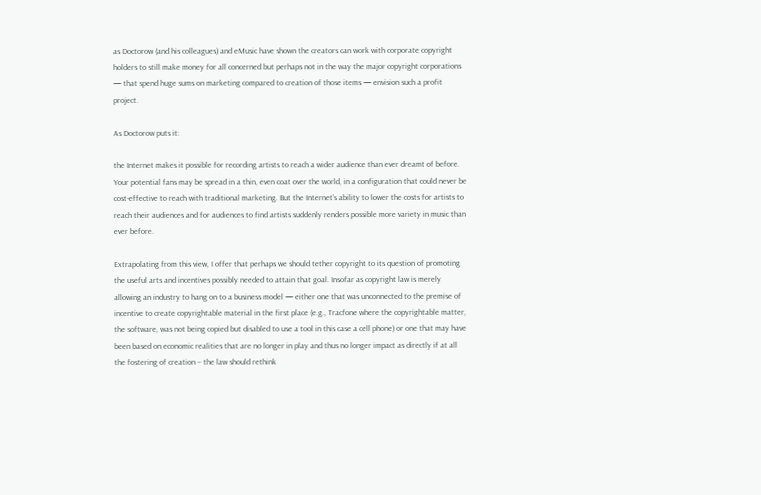as Doctorow (and his colleagues) and eMusic have shown the creators can work with corporate copyright holders to still make money for all concerned but perhaps not in the way the major copyright corporations — that spend huge sums on marketing compared to creation of those items — envision such a profit project.

As Doctorow puts it:

the Internet makes it possible for recording artists to reach a wider audience than ever dreamt of before. Your potential fans may be spread in a thin, even coat over the world, in a configuration that could never be cost-effective to reach with traditional marketing. But the Internet’s ability to lower the costs for artists to reach their audiences and for audiences to find artists suddenly renders possible more variety in music than ever before.

Extrapolating from this view, I offer that perhaps we should tether copyright to its question of promoting the useful arts and incentives possibly needed to attain that goal. Insofar as copyright law is merely allowing an industry to hang on to a business model — either one that was unconnected to the premise of incentive to create copyrightable material in the first place (e.g., Tracfone where the copyrightable matter, the software, was not being copied but disabled to use a tool in this case a cell phone) or one that may have been based on economic realities that are no longer in play and thus no longer impact as directly if at all the fostering of creation – the law should rethink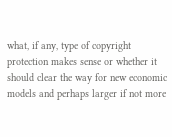what, if any, type of copyright protection makes sense or whether it should clear the way for new economic models and perhaps larger if not more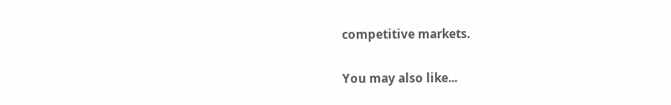competitive markets.

You may also like...